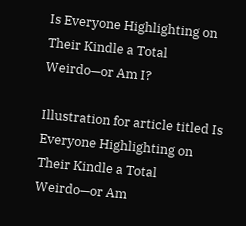Is Everyone Highlighting on Their Kindle a Total Weirdo—or Am I?

Illustration for article titled Is Everyone Highlighting on Their Kindle a Total Weirdo—or Am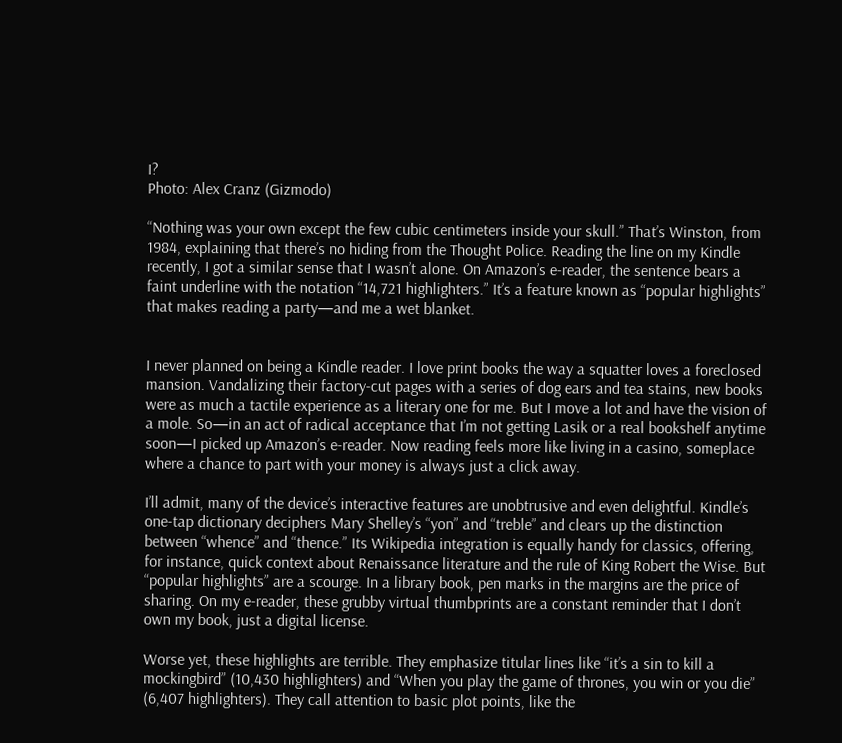I?
Photo: Alex Cranz (Gizmodo)

“Nothing was your own except the few cubic centimeters inside your skull.” That’s Winston, from 1984, explaining that there’s no hiding from the Thought Police. Reading the line on my Kindle recently, I got a similar sense that I wasn’t alone. On Amazon’s e-reader, the sentence bears a faint underline with the notation “14,721 highlighters.” It’s a feature known as “popular highlights” that makes reading a party—and me a wet blanket.


I never planned on being a Kindle reader. I love print books the way a squatter loves a foreclosed mansion. Vandalizing their factory-cut pages with a series of dog ears and tea stains, new books were as much a tactile experience as a literary one for me. But I move a lot and have the vision of a mole. So—in an act of radical acceptance that I’m not getting Lasik or a real bookshelf anytime soon—I picked up Amazon’s e-reader. Now reading feels more like living in a casino, someplace where a chance to part with your money is always just a click away.

I’ll admit, many of the device’s interactive features are unobtrusive and even delightful. Kindle’s one-tap dictionary deciphers Mary Shelley’s “yon” and “treble” and clears up the distinction between “whence” and “thence.” Its Wikipedia integration is equally handy for classics, offering, for instance, quick context about Renaissance literature and the rule of King Robert the Wise. But “popular highlights” are a scourge. In a library book, pen marks in the margins are the price of sharing. On my e-reader, these grubby virtual thumbprints are a constant reminder that I don’t own my book, just a digital license.

Worse yet, these highlights are terrible. They emphasize titular lines like “it’s a sin to kill a mockingbird” (10,430 highlighters) and “When you play the game of thrones, you win or you die” (6,407 highlighters). They call attention to basic plot points, like the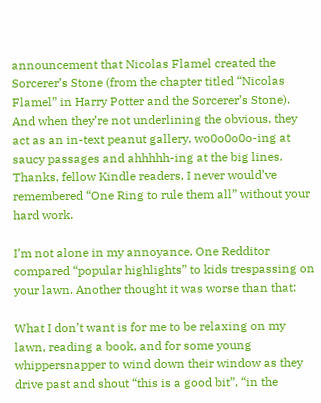announcement that Nicolas Flamel created the Sorcerer’s Stone (from the chapter titled “Nicolas Flamel” in Harry Potter and the Sorcerer’s Stone). And when they’re not underlining the obvious, they act as an in-text peanut gallery, wo0o0o0o-ing at saucy passages and ahhhhh-ing at the big lines. Thanks, fellow Kindle readers, I never would’ve remembered “One Ring to rule them all” without your hard work.

I’m not alone in my annoyance. One Redditor compared “popular highlights” to kids trespassing on your lawn. Another thought it was worse than that:

What I don’t want is for me to be relaxing on my lawn, reading a book, and for some young whippersnapper to wind down their window as they drive past and shout “this is a good bit”, “in the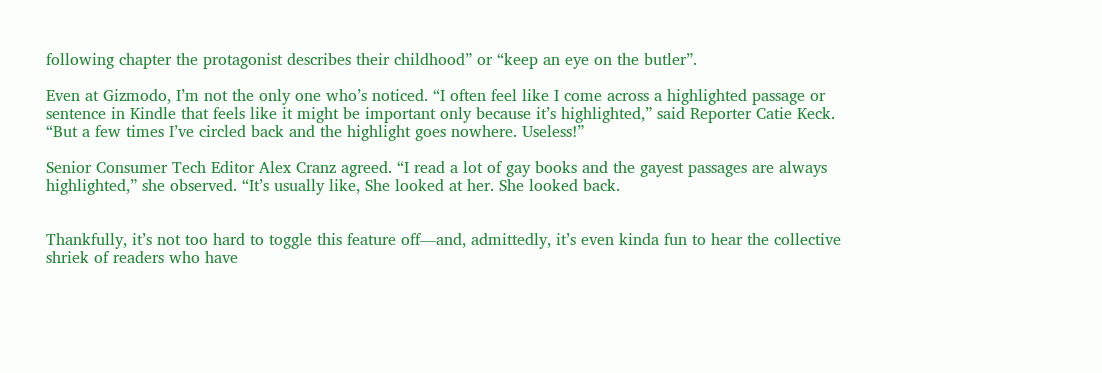following chapter the protagonist describes their childhood” or “keep an eye on the butler”.

Even at Gizmodo, I’m not the only one who’s noticed. “I often feel like I come across a highlighted passage or sentence in Kindle that feels like it might be important only because it’s highlighted,” said Reporter Catie Keck. “But a few times I’ve circled back and the highlight goes nowhere. Useless!”

Senior Consumer Tech Editor Alex Cranz agreed. “I read a lot of gay books and the gayest passages are always highlighted,” she observed. “It’s usually like, She looked at her. She looked back.


Thankfully, it’s not too hard to toggle this feature off—and, admittedly, it’s even kinda fun to hear the collective shriek of readers who have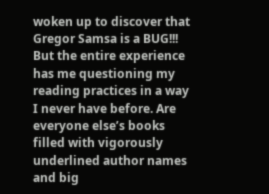woken up to discover that Gregor Samsa is a BUG!!! But the entire experience has me questioning my reading practices in a way I never have before. Are everyone else’s books filled with vigorously underlined author names and big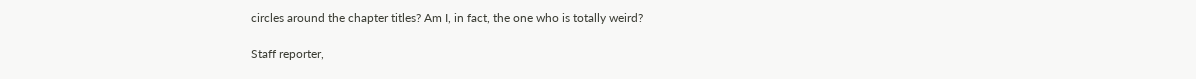circles around the chapter titles? Am I, in fact, the one who is totally weird?

Staff reporter,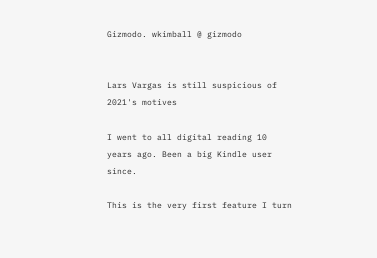Gizmodo. wkimball @ gizmodo


Lars Vargas is still suspicious of 2021's motives

I went to all digital reading 10 years ago. Been a big Kindle user since.

This is the very first feature I turn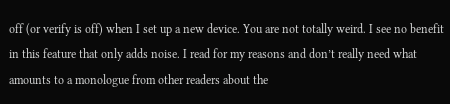off (or verify is off) when I set up a new device. You are not totally weird. I see no benefit in this feature that only adds noise. I read for my reasons and don’t really need what amounts to a monologue from other readers about the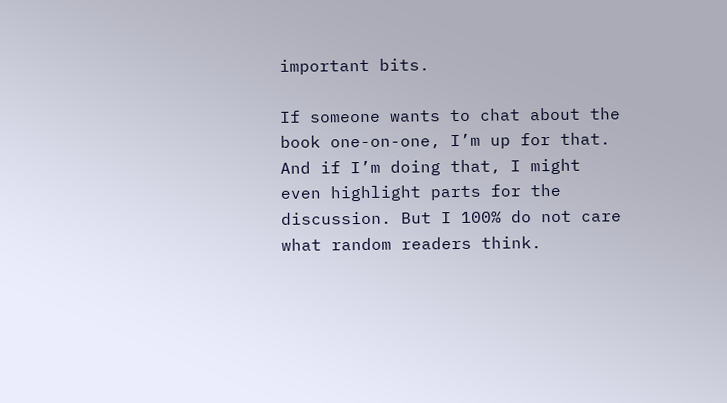important bits.

If someone wants to chat about the book one-on-one, I’m up for that. And if I’m doing that, I might even highlight parts for the discussion. But I 100% do not care what random readers think.